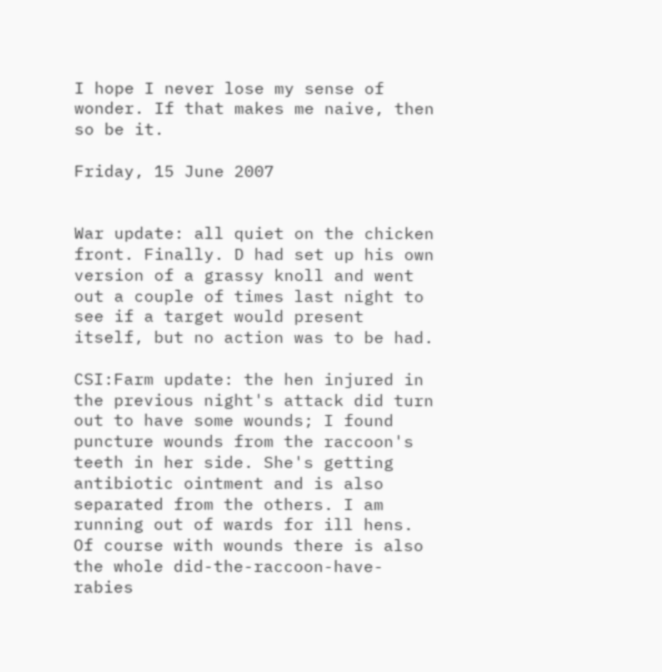I hope I never lose my sense of wonder. If that makes me naive, then so be it.

Friday, 15 June 2007


War update: all quiet on the chicken front. Finally. D had set up his own version of a grassy knoll and went out a couple of times last night to see if a target would present itself, but no action was to be had.

CSI:Farm update: the hen injured in the previous night's attack did turn out to have some wounds; I found puncture wounds from the raccoon's teeth in her side. She's getting antibiotic ointment and is also separated from the others. I am running out of wards for ill hens. Of course with wounds there is also the whole did-the-raccoon-have-rabies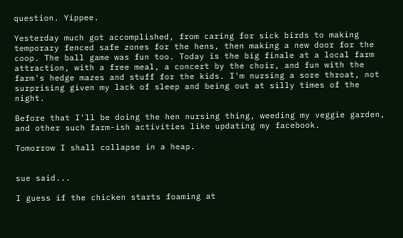question. Yippee.

Yesterday much got accomplished, from caring for sick birds to making temporary fenced safe zones for the hens, then making a new door for the coop. The ball game was fun too. Today is the big finale at a local farm attraction, with a free meal, a concert by the choir, and fun with the farm's hedge mazes and stuff for the kids. I'm nursing a sore throat, not surprising given my lack of sleep and being out at silly times of the night.

Before that I'll be doing the hen nursing thing, weeding my veggie garden, and other such farm-ish activities like updating my facebook.

Tomorrow I shall collapse in a heap.


sue said...

I guess if the chicken starts foaming at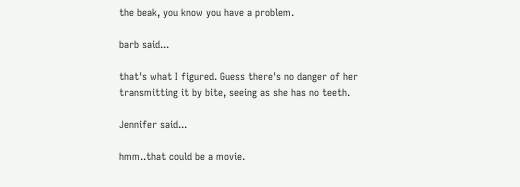the beak, you know you have a problem.

barb said...

that's what I figured. Guess there's no danger of her transmitting it by bite, seeing as she has no teeth.

Jennifer said...

hmm..that could be a movie.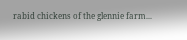rabid chickens of the glennie farm...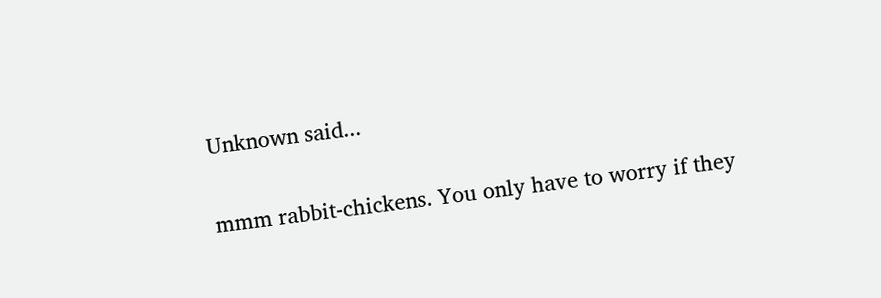Unknown said...

mmm rabbit-chickens. You only have to worry if they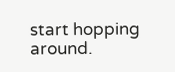start hopping around.